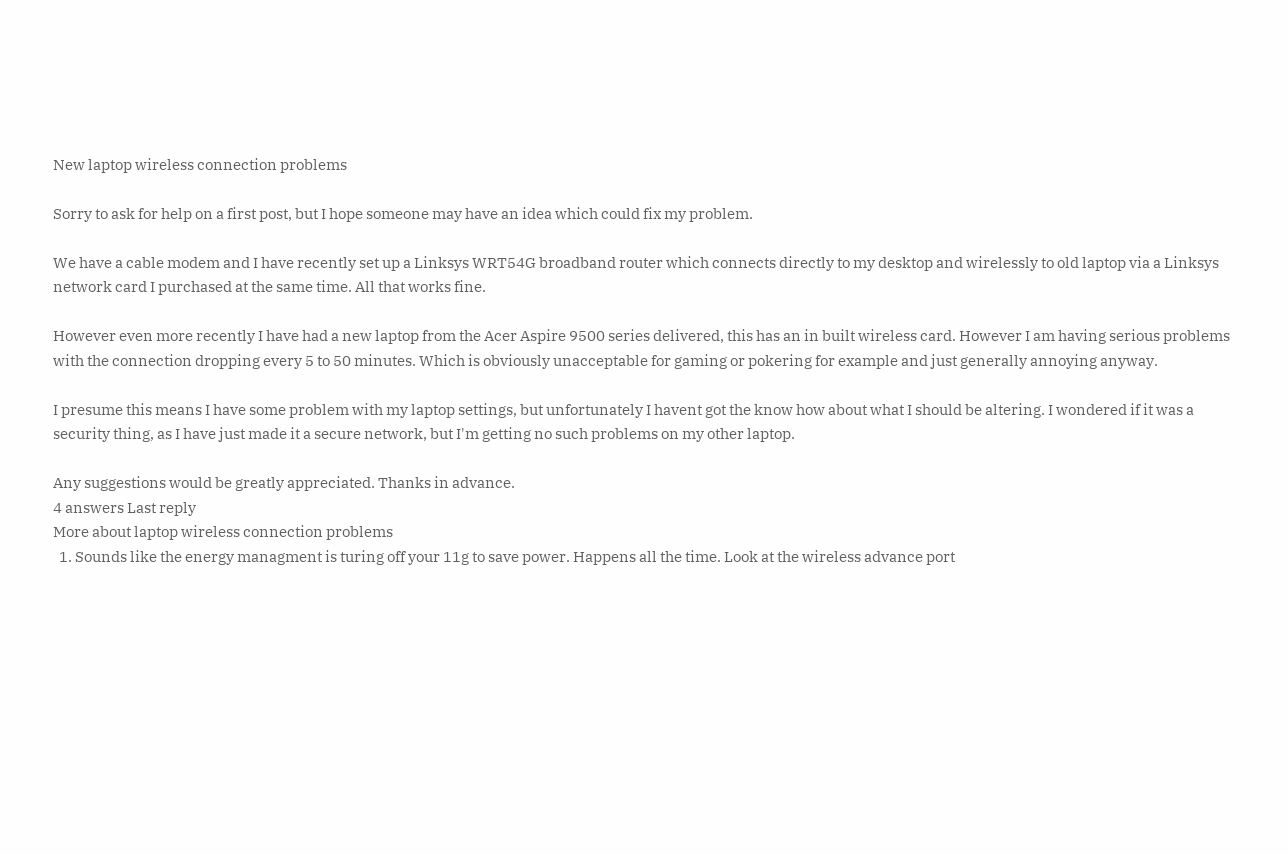New laptop wireless connection problems

Sorry to ask for help on a first post, but I hope someone may have an idea which could fix my problem.

We have a cable modem and I have recently set up a Linksys WRT54G broadband router which connects directly to my desktop and wirelessly to old laptop via a Linksys network card I purchased at the same time. All that works fine.

However even more recently I have had a new laptop from the Acer Aspire 9500 series delivered, this has an in built wireless card. However I am having serious problems with the connection dropping every 5 to 50 minutes. Which is obviously unacceptable for gaming or pokering for example and just generally annoying anyway.

I presume this means I have some problem with my laptop settings, but unfortunately I havent got the know how about what I should be altering. I wondered if it was a security thing, as I have just made it a secure network, but I'm getting no such problems on my other laptop.

Any suggestions would be greatly appreciated. Thanks in advance.
4 answers Last reply
More about laptop wireless connection problems
  1. Sounds like the energy managment is turing off your 11g to save power. Happens all the time. Look at the wireless advance port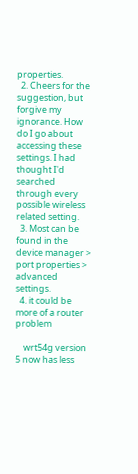properties.
  2. Cheers for the suggestion, but forgive my ignorance. How do I go about accessing these settings. I had thought I'd searched through every possible wireless related setting.
  3. Most can be found in the device manager > port properties > advanced settings.
  4. it could be more of a router problem

    wrt54g version 5 now has less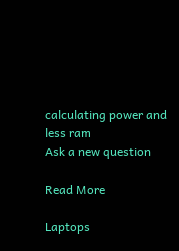calculating power and less ram
Ask a new question

Read More

Laptops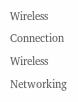Wireless Connection Wireless Networking